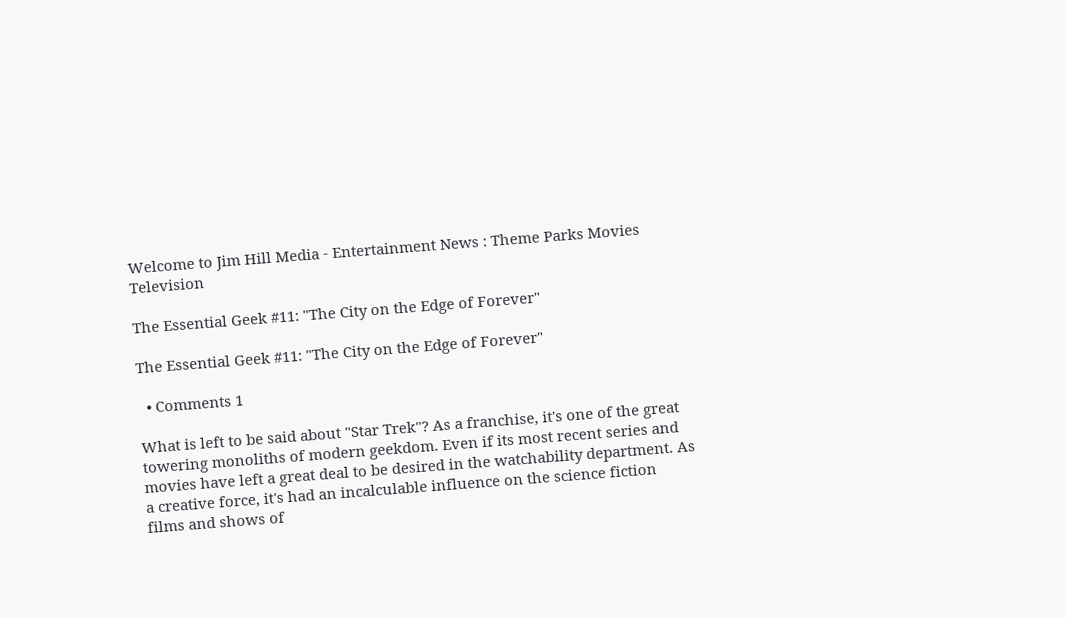Welcome to Jim Hill Media - Entertainment News : Theme Parks Movies Television

The Essential Geek #11: "The City on the Edge of Forever"

The Essential Geek #11: "The City on the Edge of Forever"

  • Comments 1

What is left to be said about "Star Trek"? As a franchise, it's one of the great towering monoliths of modern geekdom. Even if its most recent series and movies have left a great deal to be desired in the watchability department. As a creative force, it's had an incalculable influence on the science fiction films and shows of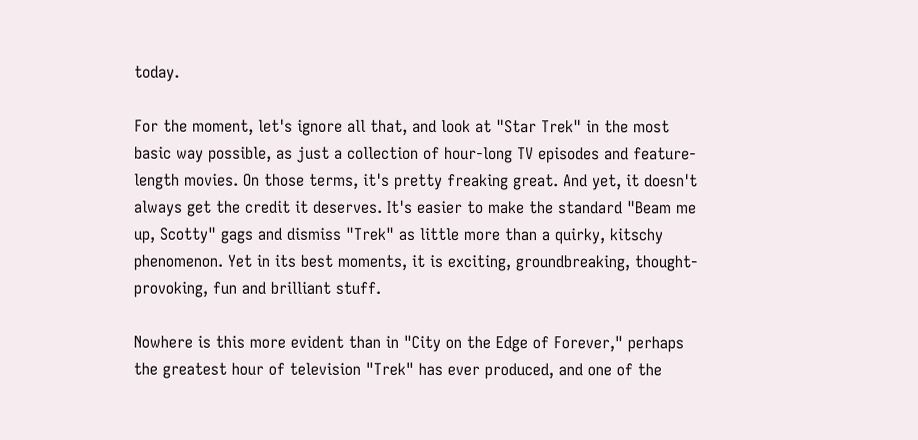today.

For the moment, let's ignore all that, and look at "Star Trek" in the most basic way possible, as just a collection of hour-long TV episodes and feature-length movies. On those terms, it's pretty freaking great. And yet, it doesn't always get the credit it deserves. It's easier to make the standard "Beam me up, Scotty" gags and dismiss "Trek" as little more than a quirky, kitschy phenomenon. Yet in its best moments, it is exciting, groundbreaking, thought-provoking, fun and brilliant stuff.

Nowhere is this more evident than in "City on the Edge of Forever," perhaps the greatest hour of television "Trek" has ever produced, and one of the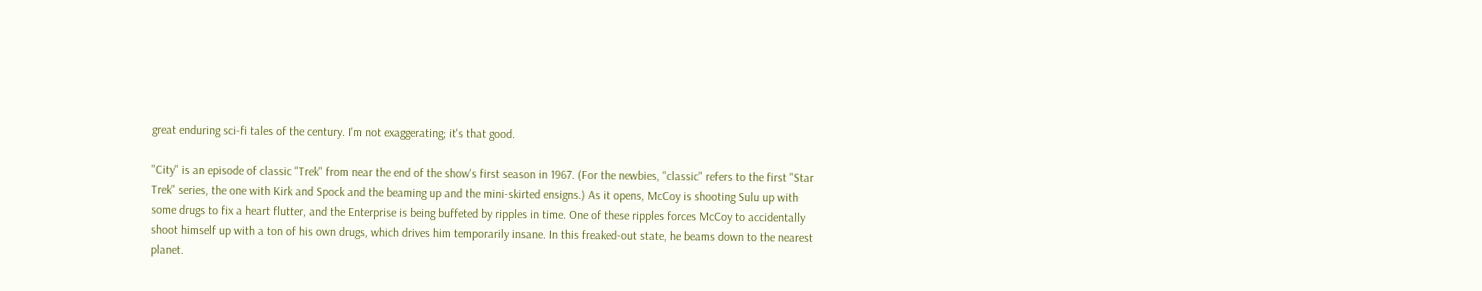great enduring sci-fi tales of the century. I'm not exaggerating; it's that good.

"City" is an episode of classic "Trek" from near the end of the show's first season in 1967. (For the newbies, "classic" refers to the first "Star Trek" series, the one with Kirk and Spock and the beaming up and the mini-skirted ensigns.) As it opens, McCoy is shooting Sulu up with some drugs to fix a heart flutter, and the Enterprise is being buffeted by ripples in time. One of these ripples forces McCoy to accidentally shoot himself up with a ton of his own drugs, which drives him temporarily insane. In this freaked-out state, he beams down to the nearest planet.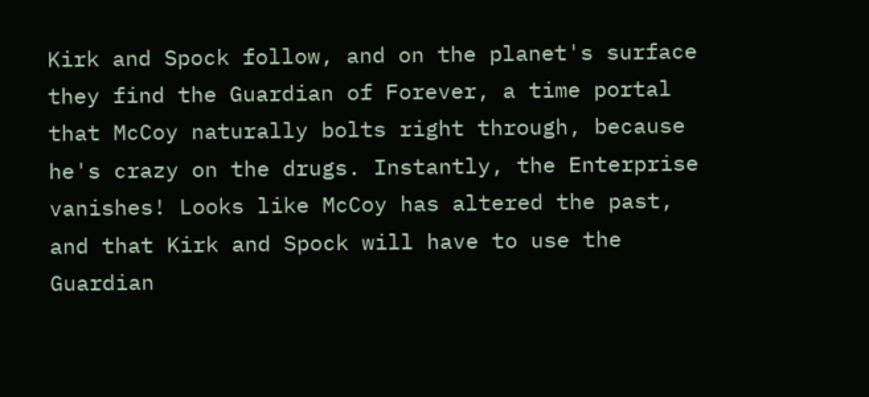Kirk and Spock follow, and on the planet's surface they find the Guardian of Forever, a time portal that McCoy naturally bolts right through, because he's crazy on the drugs. Instantly, the Enterprise vanishes! Looks like McCoy has altered the past, and that Kirk and Spock will have to use the Guardian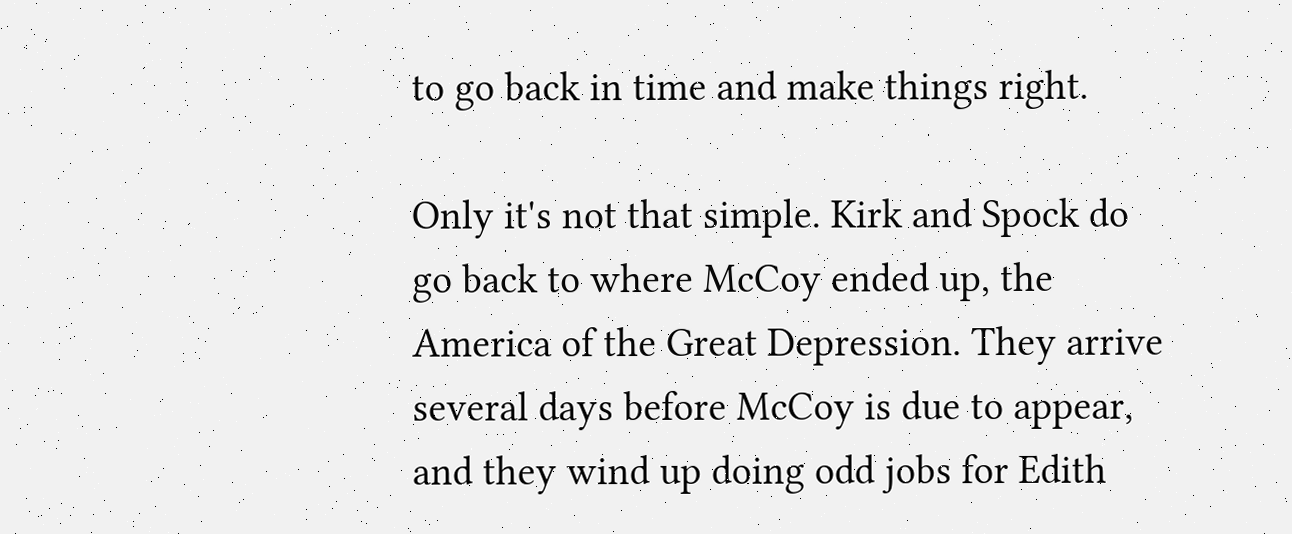to go back in time and make things right.

Only it's not that simple. Kirk and Spock do go back to where McCoy ended up, the America of the Great Depression. They arrive several days before McCoy is due to appear, and they wind up doing odd jobs for Edith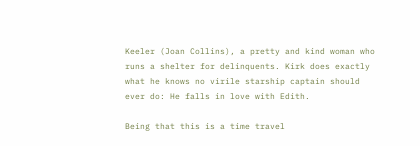Keeler (Joan Collins), a pretty and kind woman who runs a shelter for delinquents. Kirk does exactly what he knows no virile starship captain should ever do: He falls in love with Edith.

Being that this is a time travel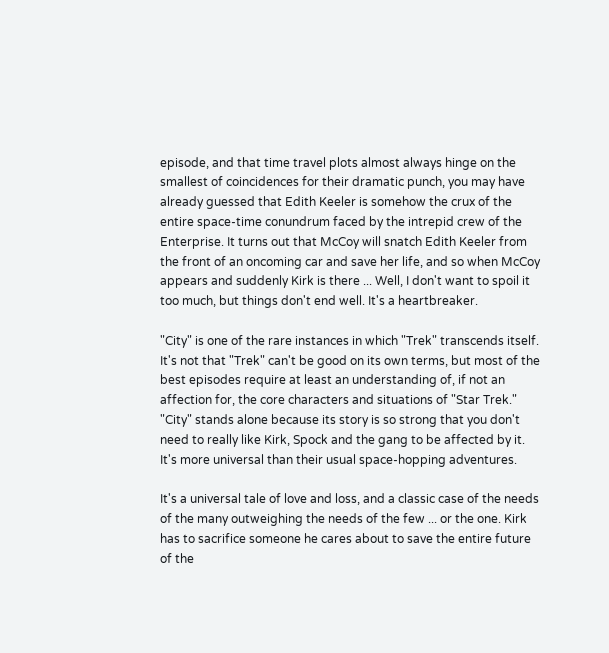episode, and that time travel plots almost always hinge on the smallest of coincidences for their dramatic punch, you may have already guessed that Edith Keeler is somehow the crux of the entire space-time conundrum faced by the intrepid crew of the Enterprise. It turns out that McCoy will snatch Edith Keeler from the front of an oncoming car and save her life, and so when McCoy
appears and suddenly Kirk is there ... Well, I don't want to spoil it too much, but things don't end well. It's a heartbreaker.

"City" is one of the rare instances in which "Trek" transcends itself. It's not that "Trek" can't be good on its own terms, but most of the best episodes require at least an understanding of, if not an affection for, the core characters and situations of "Star Trek." "City" stands alone because its story is so strong that you don't need to really like Kirk, Spock and the gang to be affected by it. It's more universal than their usual space-hopping adventures.

It's a universal tale of love and loss, and a classic case of the needs of the many outweighing the needs of the few ... or the one. Kirk has to sacrifice someone he cares about to save the entire future of the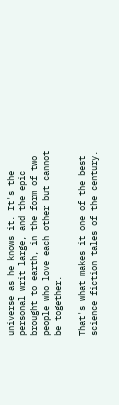universe as he knows it. It's the personal writ large, and the epic brought to earth, in the form of two people who love each other but cannot be together.

That's what makes it one of the best science fiction tales of the century.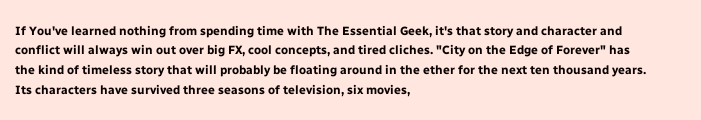If You've learned nothing from spending time with The Essential Geek, it's that story and character and conflict will always win out over big FX, cool concepts, and tired cliches. "City on the Edge of Forever" has the kind of timeless story that will probably be floating around in the ether for the next ten thousand years. Its characters have survived three seasons of television, six movies,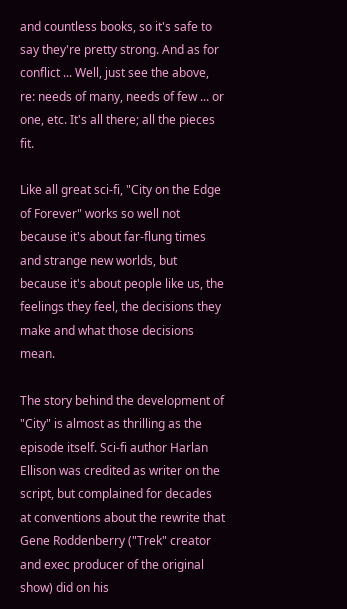and countless books, so it's safe to say they're pretty strong. And as for conflict ... Well, just see the above, re: needs of many, needs of few ... or one, etc. It's all there; all the pieces fit.

Like all great sci-fi, "City on the Edge of Forever" works so well not because it's about far-flung times and strange new worlds, but because it's about people like us, the feelings they feel, the decisions they make and what those decisions mean.

The story behind the development of "City" is almost as thrilling as the episode itself. Sci-fi author Harlan Ellison was credited as writer on the script, but complained for decades at conventions about the rewrite that Gene Roddenberry ("Trek" creator and exec producer of the original show) did on his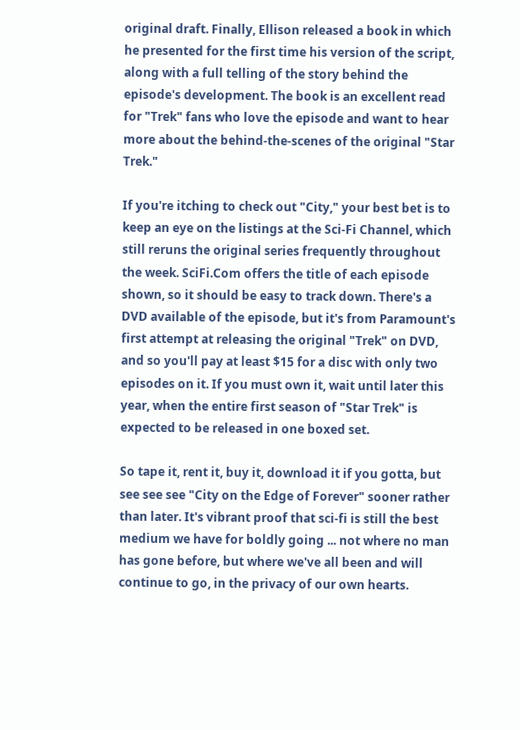original draft. Finally, Ellison released a book in which he presented for the first time his version of the script, along with a full telling of the story behind the episode's development. The book is an excellent read for "Trek" fans who love the episode and want to hear more about the behind-the-scenes of the original "Star Trek."

If you're itching to check out "City," your best bet is to keep an eye on the listings at the Sci-Fi Channel, which still reruns the original series frequently throughout the week. SciFi.Com offers the title of each episode shown, so it should be easy to track down. There's a DVD available of the episode, but it's from Paramount's first attempt at releasing the original "Trek" on DVD, and so you'll pay at least $15 for a disc with only two episodes on it. If you must own it, wait until later this year, when the entire first season of "Star Trek" is expected to be released in one boxed set.

So tape it, rent it, buy it, download it if you gotta, but see see see "City on the Edge of Forever" sooner rather than later. It's vibrant proof that sci-fi is still the best medium we have for boldly going ... not where no man has gone before, but where we've all been and will continue to go, in the privacy of our own hearts.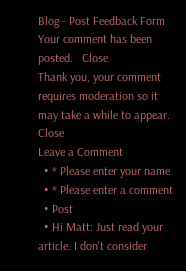Blog - Post Feedback Form
Your comment has been posted.   Close
Thank you, your comment requires moderation so it may take a while to appear.   Close
Leave a Comment
  • * Please enter your name
  • * Please enter a comment
  • Post
  • Hi Matt: Just read your article. I don't consider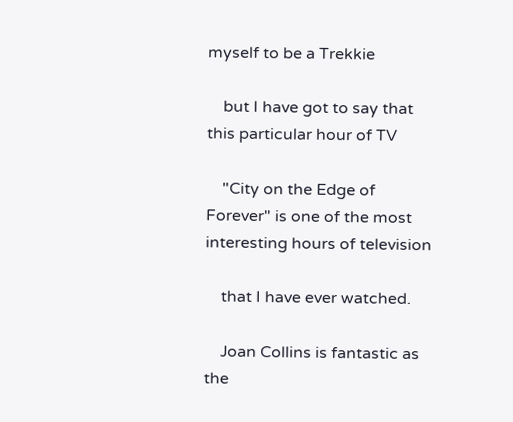myself to be a Trekkie

    but I have got to say that this particular hour of TV

    "City on the Edge of Forever" is one of the most interesting hours of television

    that I have ever watched.

    Joan Collins is fantastic as the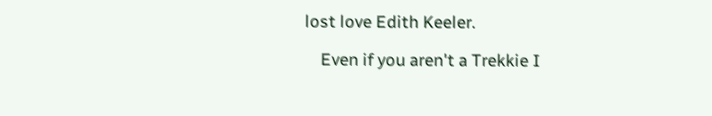lost love Edith Keeler.

    Even if you aren't a Trekkie I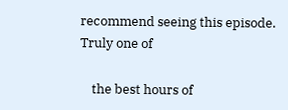recommend seeing this episode. Truly one of

    the best hours of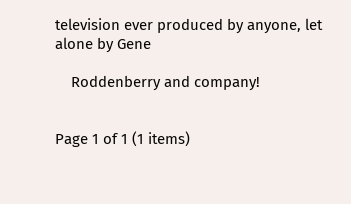television ever produced by anyone, let alone by Gene

    Roddenberry and company!


Page 1 of 1 (1 items)